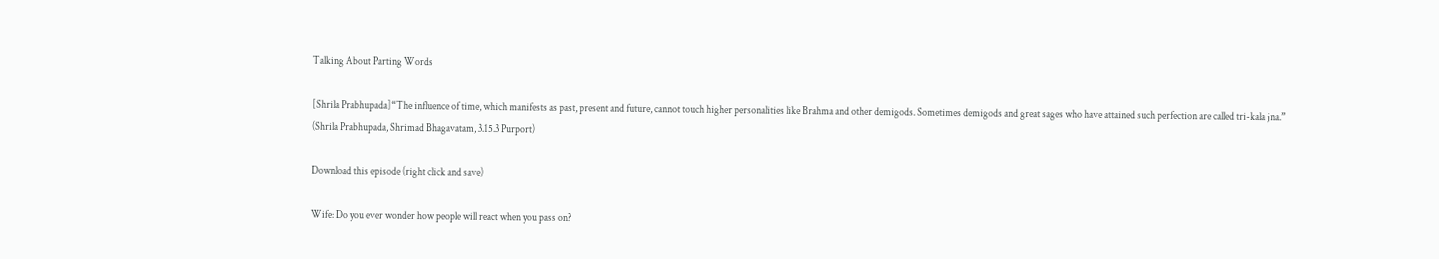Talking About Parting Words

[Shrila Prabhupada]“The influence of time, which manifests as past, present and future, cannot touch higher personalities like Brahma and other demigods. Sometimes demigods and great sages who have attained such perfection are called tri-kala jna.” (Shrila Prabhupada, Shrimad Bhagavatam, 3.15.3 Purport)

Download this episode (right click and save)

Wife: Do you ever wonder how people will react when you pass on?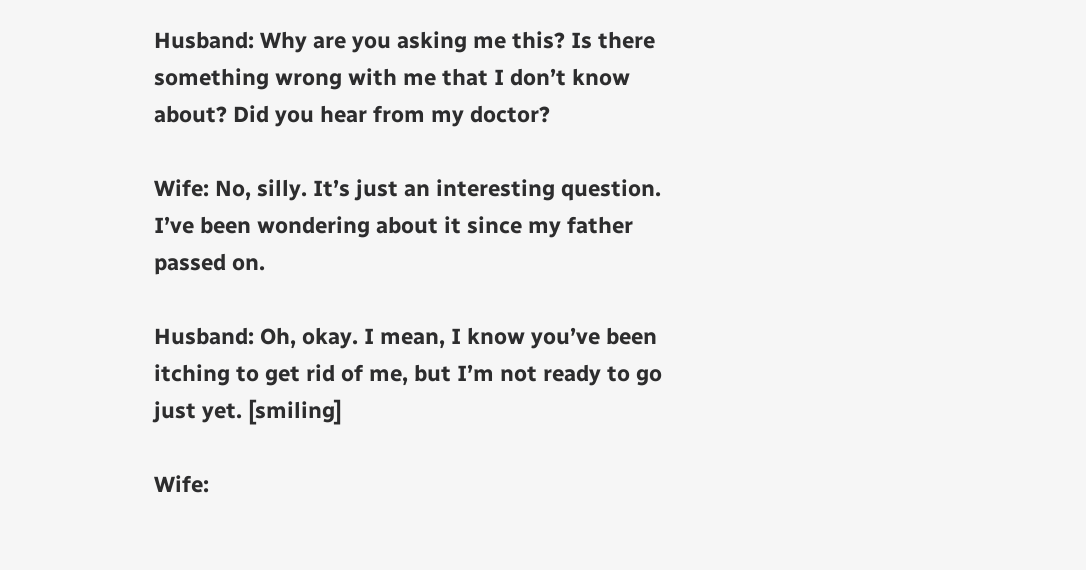Husband: Why are you asking me this? Is there something wrong with me that I don’t know about? Did you hear from my doctor?

Wife: No, silly. It’s just an interesting question. I’ve been wondering about it since my father passed on.

Husband: Oh, okay. I mean, I know you’ve been itching to get rid of me, but I’m not ready to go just yet. [smiling]

Wife: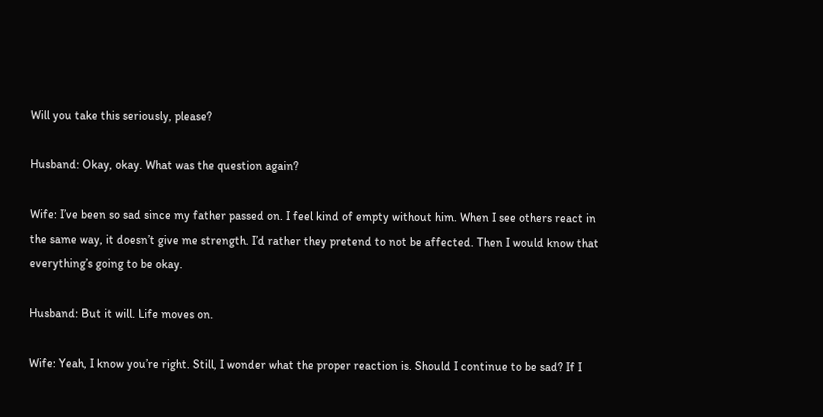Will you take this seriously, please?

Husband: Okay, okay. What was the question again?

Wife: I’ve been so sad since my father passed on. I feel kind of empty without him. When I see others react in the same way, it doesn’t give me strength. I’d rather they pretend to not be affected. Then I would know that everything’s going to be okay.

Husband: But it will. Life moves on.

Wife: Yeah, I know you’re right. Still, I wonder what the proper reaction is. Should I continue to be sad? If I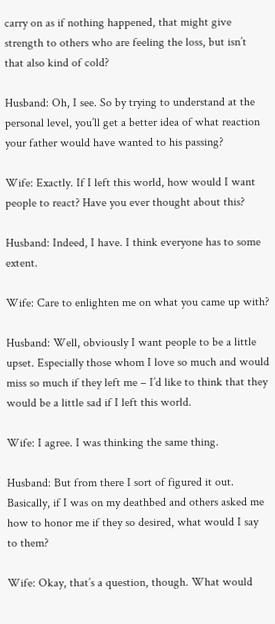carry on as if nothing happened, that might give strength to others who are feeling the loss, but isn’t that also kind of cold?

Husband: Oh, I see. So by trying to understand at the personal level, you’ll get a better idea of what reaction your father would have wanted to his passing?

Wife: Exactly. If I left this world, how would I want people to react? Have you ever thought about this?

Husband: Indeed, I have. I think everyone has to some extent.

Wife: Care to enlighten me on what you came up with?

Husband: Well, obviously I want people to be a little upset. Especially those whom I love so much and would miss so much if they left me – I’d like to think that they would be a little sad if I left this world.

Wife: I agree. I was thinking the same thing.

Husband: But from there I sort of figured it out. Basically, if I was on my deathbed and others asked me how to honor me if they so desired, what would I say to them?

Wife: Okay, that’s a question, though. What would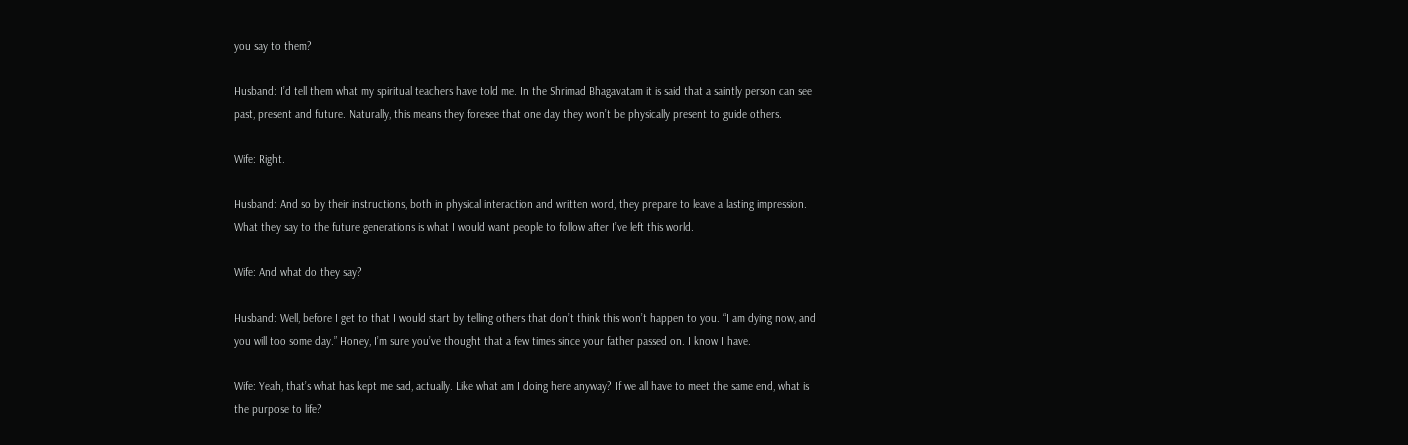you say to them?

Husband: I’d tell them what my spiritual teachers have told me. In the Shrimad Bhagavatam it is said that a saintly person can see past, present and future. Naturally, this means they foresee that one day they won’t be physically present to guide others.

Wife: Right.

Husband: And so by their instructions, both in physical interaction and written word, they prepare to leave a lasting impression. What they say to the future generations is what I would want people to follow after I’ve left this world.

Wife: And what do they say?

Husband: Well, before I get to that I would start by telling others that don’t think this won’t happen to you. “I am dying now, and you will too some day.” Honey, I’m sure you’ve thought that a few times since your father passed on. I know I have.

Wife: Yeah, that’s what has kept me sad, actually. Like what am I doing here anyway? If we all have to meet the same end, what is the purpose to life?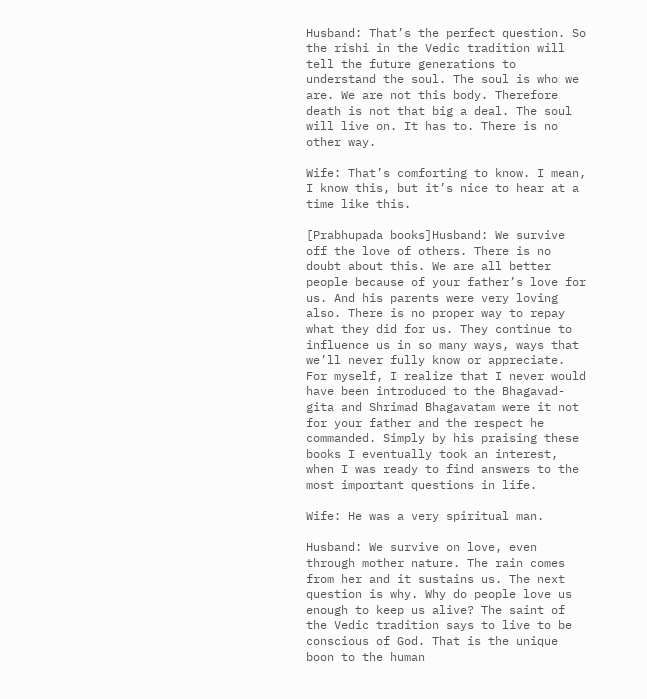Husband: That’s the perfect question. So the rishi in the Vedic tradition will tell the future generations to understand the soul. The soul is who we are. We are not this body. Therefore death is not that big a deal. The soul will live on. It has to. There is no other way.

Wife: That’s comforting to know. I mean, I know this, but it’s nice to hear at a time like this.

[Prabhupada books]Husband: We survive off the love of others. There is no doubt about this. We are all better people because of your father’s love for us. And his parents were very loving also. There is no proper way to repay what they did for us. They continue to influence us in so many ways, ways that we’ll never fully know or appreciate. For myself, I realize that I never would have been introduced to the Bhagavad-gita and Shrimad Bhagavatam were it not for your father and the respect he commanded. Simply by his praising these books I eventually took an interest, when I was ready to find answers to the most important questions in life.

Wife: He was a very spiritual man.

Husband: We survive on love, even through mother nature. The rain comes from her and it sustains us. The next question is why. Why do people love us enough to keep us alive? The saint of the Vedic tradition says to live to be conscious of God. That is the unique boon to the human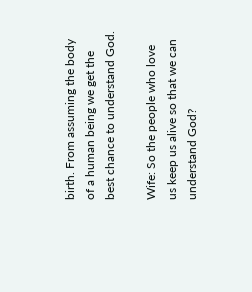birth. From assuming the body of a human being we get the best chance to understand God.

Wife: So the people who love us keep us alive so that we can understand God?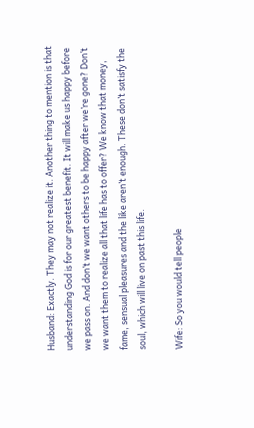Husband: Exactly. They may not realize it. Another thing to mention is that understanding God is for our greatest benefit. It will make us happy before we pass on. And don’t we want others to be happy after we’re gone? Don’t we want them to realize all that life has to offer? We know that money, fame, sensual pleasures and the like aren’t enough. These don’t satisfy the soul, which will live on past this life.

Wife: So you would tell people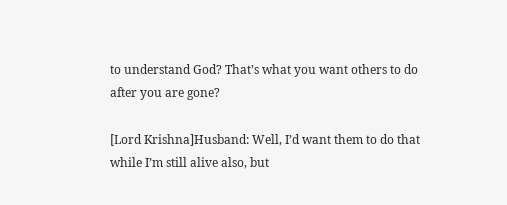to understand God? That’s what you want others to do after you are gone?

[Lord Krishna]Husband: Well, I’d want them to do that while I’m still alive also, but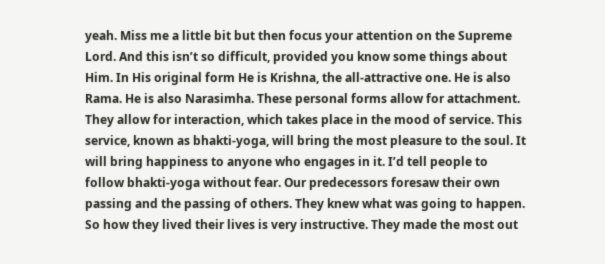yeah. Miss me a little bit but then focus your attention on the Supreme Lord. And this isn’t so difficult, provided you know some things about Him. In His original form He is Krishna, the all-attractive one. He is also Rama. He is also Narasimha. These personal forms allow for attachment. They allow for interaction, which takes place in the mood of service. This service, known as bhakti-yoga, will bring the most pleasure to the soul. It will bring happiness to anyone who engages in it. I’d tell people to follow bhakti-yoga without fear. Our predecessors foresaw their own passing and the passing of others. They knew what was going to happen. So how they lived their lives is very instructive. They made the most out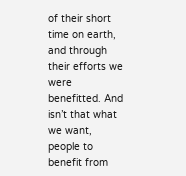of their short time on earth, and through their efforts we were benefitted. And isn’t that what we want, people to benefit from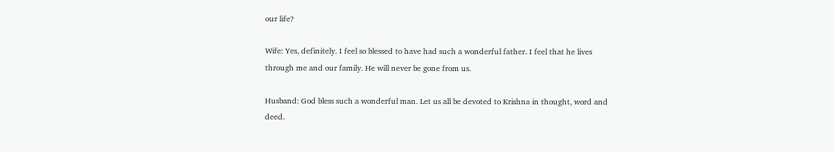our life?

Wife: Yes, definitely. I feel so blessed to have had such a wonderful father. I feel that he lives through me and our family. He will never be gone from us.

Husband: God bless such a wonderful man. Let us all be devoted to Krishna in thought, word and deed.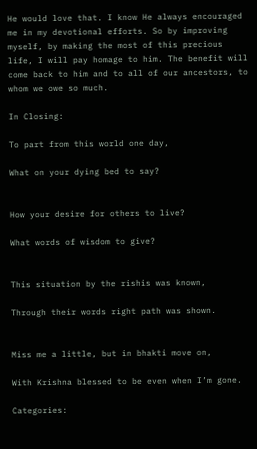He would love that. I know He always encouraged me in my devotional efforts. So by improving myself, by making the most of this precious life, I will pay homage to him. The benefit will come back to him and to all of our ancestors, to whom we owe so much.

In Closing:

To part from this world one day,

What on your dying bed to say?


How your desire for others to live?

What words of wisdom to give?


This situation by the rishis was known,

Through their words right path was shown.


Miss me a little, but in bhakti move on,

With Krishna blessed to be even when I’m gone.

Categories: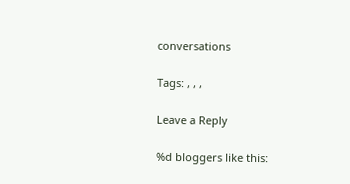conversations

Tags: , , ,

Leave a Reply

%d bloggers like this: